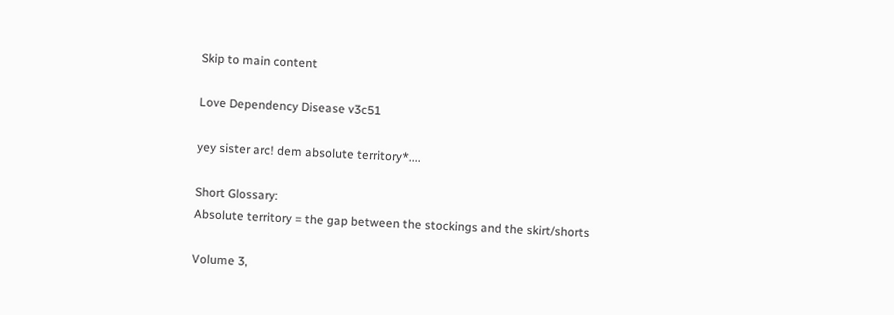Skip to main content

Love Dependency Disease v3c51

yey sister arc! dem absolute territory*....

Short Glossary:
Absolute territory = the gap between the stockings and the skirt/shorts

Volume 3,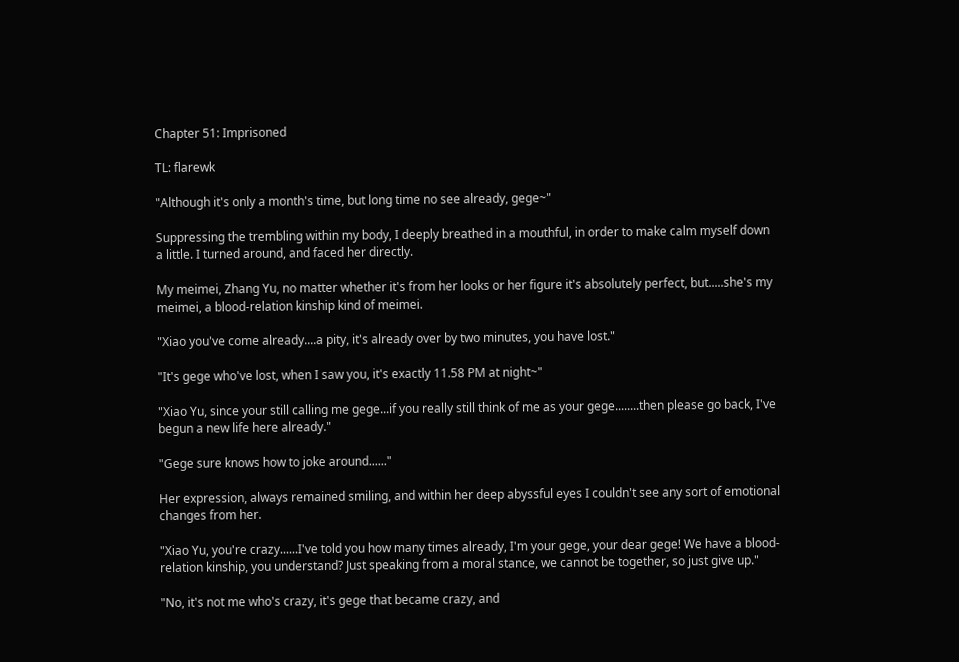Chapter 51: Imprisoned

TL: flarewk

"Although it's only a month's time, but long time no see already, gege~"

Suppressing the trembling within my body, I deeply breathed in a mouthful, in order to make calm myself down a little. I turned around, and faced her directly.

My meimei, Zhang Yu, no matter whether it's from her looks or her figure it's absolutely perfect, but.....she's my meimei, a blood-relation kinship kind of meimei.

"Xiao you've come already....a pity, it's already over by two minutes, you have lost."

"It's gege who've lost, when I saw you, it's exactly 11.58 PM at night~"

"Xiao Yu, since your still calling me gege...if you really still think of me as your gege........then please go back, I've begun a new life here already."

"Gege sure knows how to joke around......"

Her expression, always remained smiling, and within her deep abyssful eyes I couldn't see any sort of emotional changes from her.

"Xiao Yu, you're crazy......I've told you how many times already, I'm your gege, your dear gege! We have a blood-relation kinship, you understand? Just speaking from a moral stance, we cannot be together, so just give up."

"No, it's not me who's crazy, it's gege that became crazy, and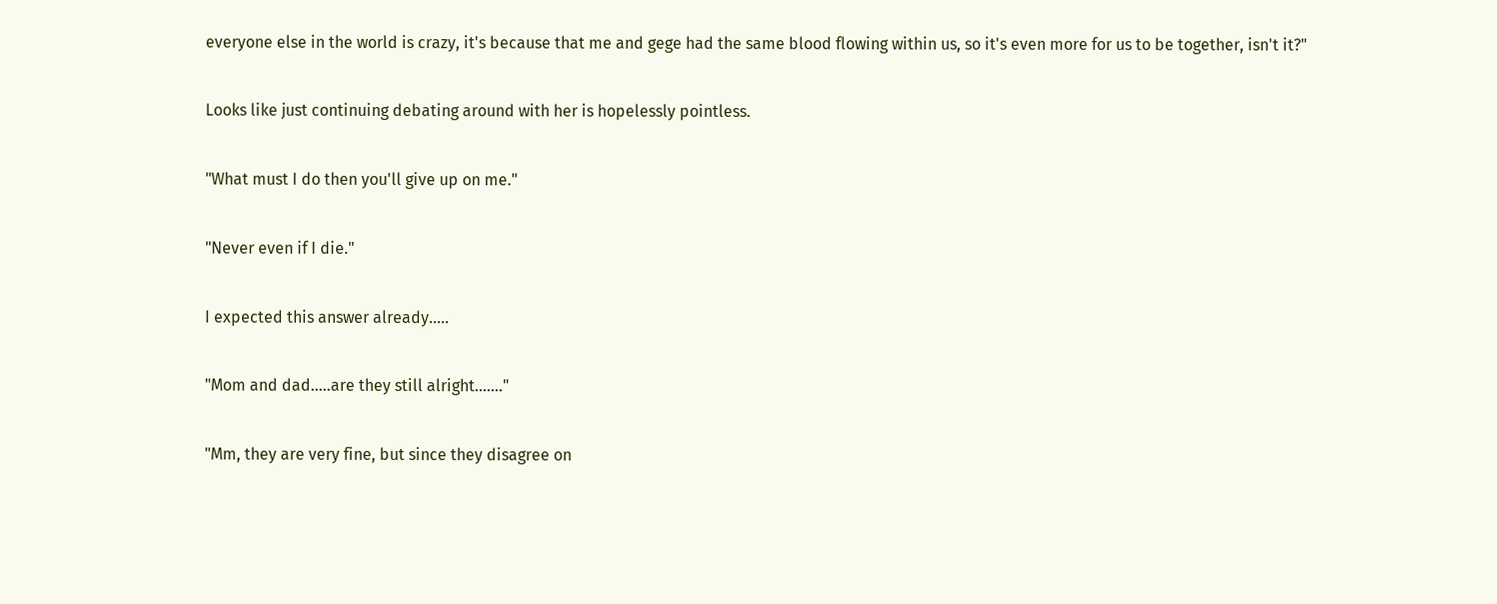everyone else in the world is crazy, it's because that me and gege had the same blood flowing within us, so it's even more for us to be together, isn't it?"

Looks like just continuing debating around with her is hopelessly pointless.

"What must I do then you'll give up on me."

"Never even if I die."

I expected this answer already.....

"Mom and dad.....are they still alright......."

"Mm, they are very fine, but since they disagree on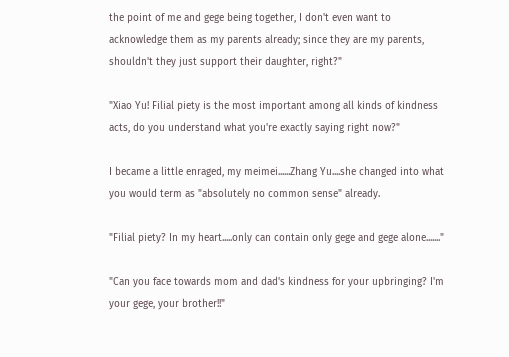the point of me and gege being together, I don't even want to acknowledge them as my parents already; since they are my parents, shouldn't they just support their daughter, right?"

"Xiao Yu! Filial piety is the most important among all kinds of kindness acts, do you understand what you're exactly saying right now?"

I became a little enraged, my meimei......Zhang Yu....she changed into what you would term as "absolutely no common sense" already.

"Filial piety? In my heart.....only can contain only gege and gege alone......."

"Can you face towards mom and dad's kindness for your upbringing? I'm your gege, your brother!!"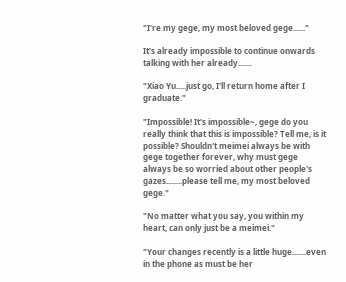"I're my gege, my most beloved gege......"

It's already impossible to continue onwards talking with her already.......

"Xiao Yu.....just go, I'll return home after I graduate."

"Impossible! It's impossible~, gege do you really think that this is impossible? Tell me, is it possible? Shouldn't meimei always be with gege together forever, why must gege always be so worried about other people's gazes........please tell me, my most beloved gege."

"No matter what you say, you within my heart, can only just be a meimei."

"Your changes recently is a little huge.......even in the phone as must be her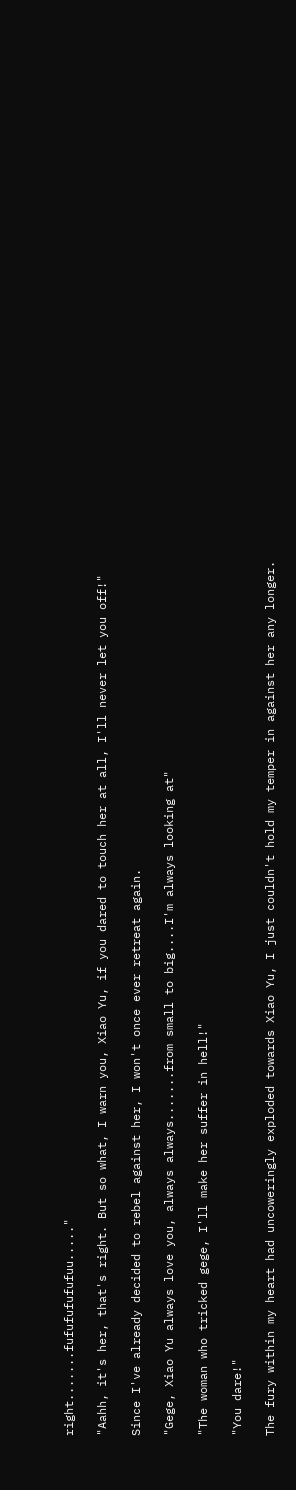right.......fufufufufufuu....."

"Aahh, it's her, that's right. But so what, I warn you, Xiao Yu, if you dared to touch her at all, I'll never let you off!"

Since I've already decided to rebel against her, I won't once ever retreat again.

"Gege, Xiao Yu always love you, always always.......from small to big....I'm always looking at"

"The woman who tricked gege, I'll make her suffer in hell!"

"You dare!"

The fury within my heart had uncoweringly exploded towards Xiao Yu, I just couldn't hold my temper in against her any longer.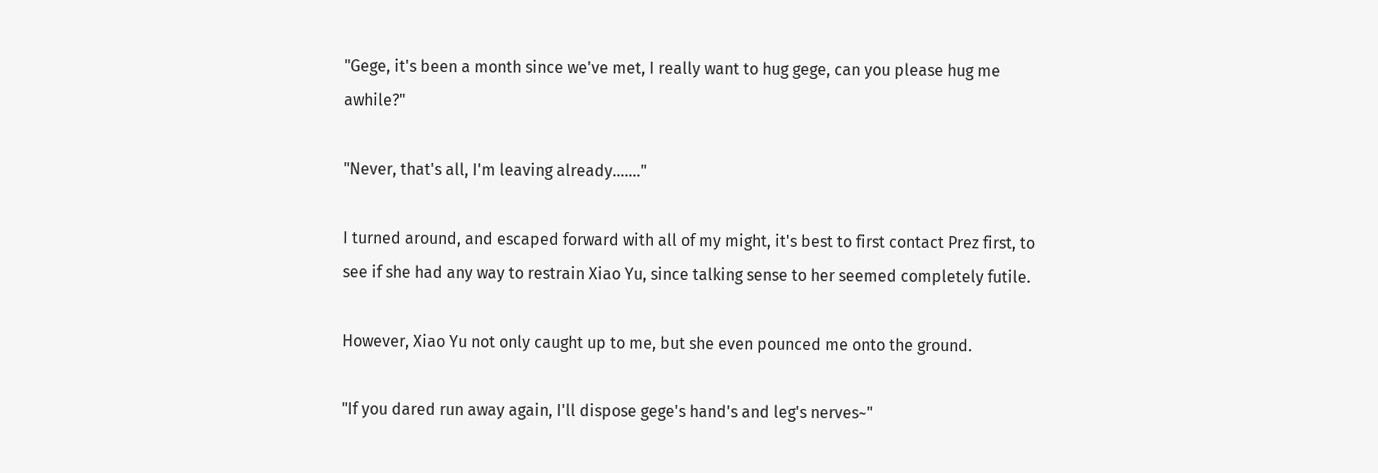"Gege, it's been a month since we've met, I really want to hug gege, can you please hug me awhile?"

"Never, that's all, I'm leaving already......."

I turned around, and escaped forward with all of my might, it's best to first contact Prez first, to see if she had any way to restrain Xiao Yu, since talking sense to her seemed completely futile.

However, Xiao Yu not only caught up to me, but she even pounced me onto the ground.

"If you dared run away again, I'll dispose gege's hand's and leg's nerves~"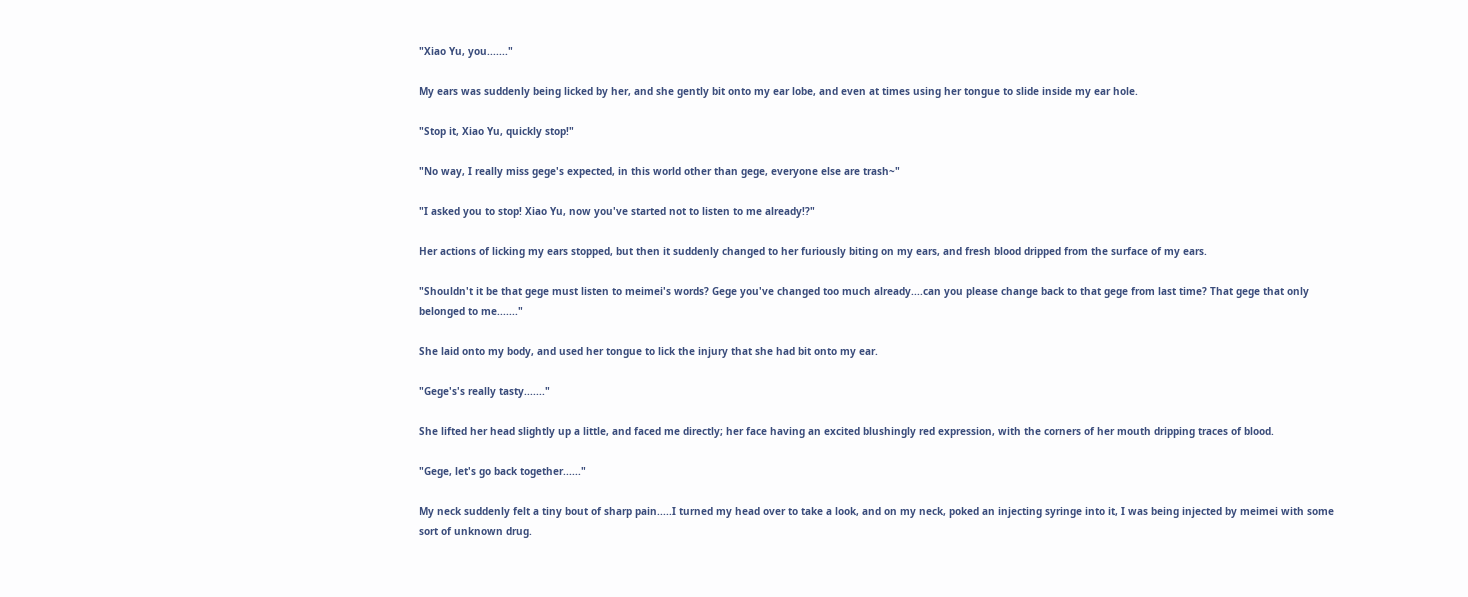"Xiao Yu, you......."

My ears was suddenly being licked by her, and she gently bit onto my ear lobe, and even at times using her tongue to slide inside my ear hole.

"Stop it, Xiao Yu, quickly stop!"

"No way, I really miss gege's expected, in this world other than gege, everyone else are trash~"

"I asked you to stop! Xiao Yu, now you've started not to listen to me already!?"

Her actions of licking my ears stopped, but then it suddenly changed to her furiously biting on my ears, and fresh blood dripped from the surface of my ears.

"Shouldn't it be that gege must listen to meimei's words? Gege you've changed too much already....can you please change back to that gege from last time? That gege that only belonged to me......."

She laid onto my body, and used her tongue to lick the injury that she had bit onto my ear.

"Gege's's really tasty......."

She lifted her head slightly up a little, and faced me directly; her face having an excited blushingly red expression, with the corners of her mouth dripping traces of blood.

"Gege, let's go back together......"

My neck suddenly felt a tiny bout of sharp pain.....I turned my head over to take a look, and on my neck, poked an injecting syringe into it, I was being injected by meimei with some sort of unknown drug.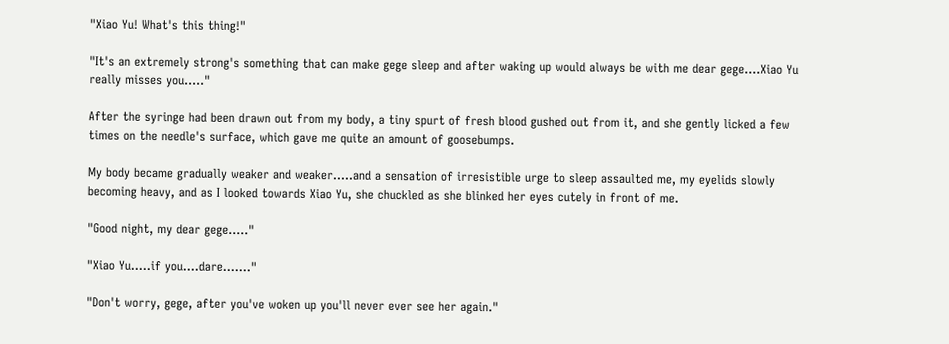"Xiao Yu! What's this thing!"

"It's an extremely strong's something that can make gege sleep and after waking up would always be with me dear gege....Xiao Yu really misses you....."

After the syringe had been drawn out from my body, a tiny spurt of fresh blood gushed out from it, and she gently licked a few times on the needle's surface, which gave me quite an amount of goosebumps.

My body became gradually weaker and weaker.....and a sensation of irresistible urge to sleep assaulted me, my eyelids slowly becoming heavy, and as I looked towards Xiao Yu, she chuckled as she blinked her eyes cutely in front of me.

"Good night, my dear gege....."

"Xiao Yu.....if you....dare......."

"Don't worry, gege, after you've woken up you'll never ever see her again."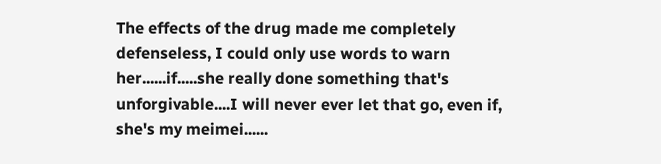The effects of the drug made me completely defenseless, I could only use words to warn her......if.....she really done something that's unforgivable....I will never ever let that go, even if, she's my meimei......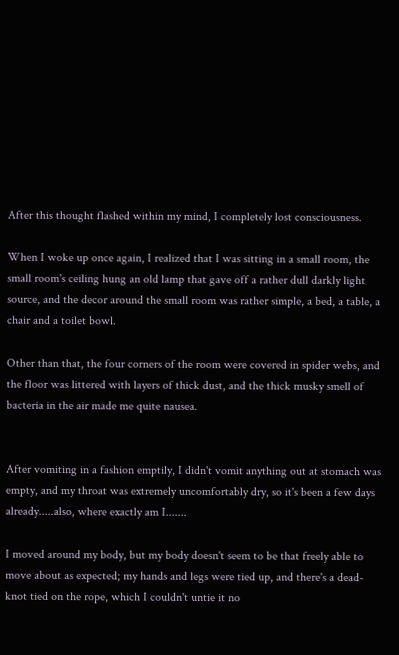After this thought flashed within my mind, I completely lost consciousness.

When I woke up once again, I realized that I was sitting in a small room, the small room's ceiling hung an old lamp that gave off a rather dull darkly light source, and the decor around the small room was rather simple, a bed, a table, a chair and a toilet bowl.

Other than that, the four corners of the room were covered in spider webs, and the floor was littered with layers of thick dust, and the thick musky smell of bacteria in the air made me quite nausea.


After vomiting in a fashion emptily, I didn't vomit anything out at stomach was empty, and my throat was extremely uncomfortably dry, so it's been a few days already.....also, where exactly am I.......

I moved around my body, but my body doesn't seem to be that freely able to move about as expected; my hands and legs were tied up, and there's a dead-knot tied on the rope, which I couldn't untie it no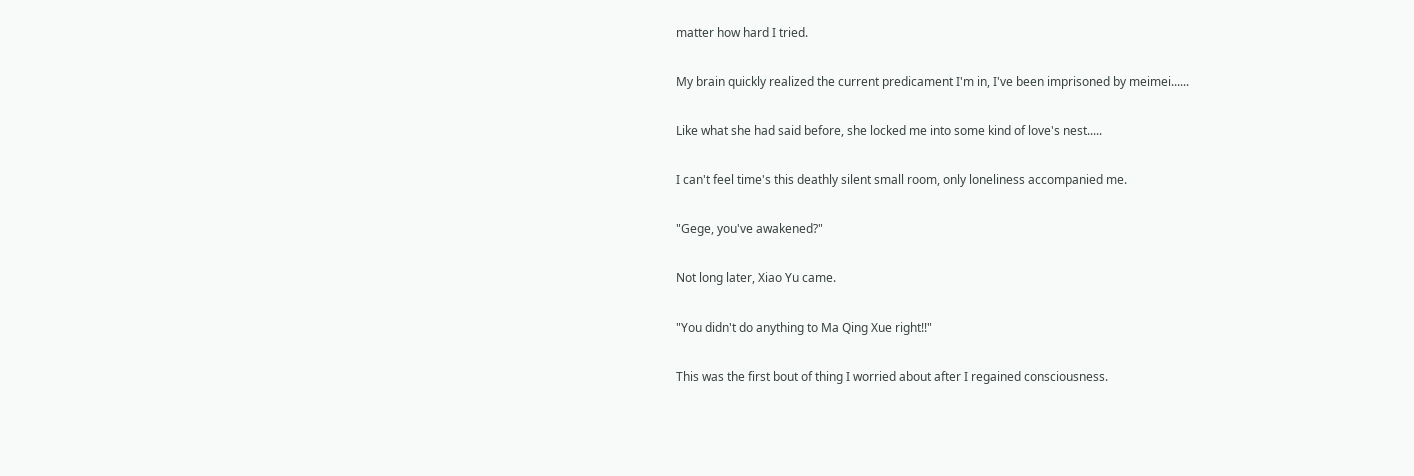matter how hard I tried.

My brain quickly realized the current predicament I'm in, I've been imprisoned by meimei......

Like what she had said before, she locked me into some kind of love's nest.....

I can't feel time's this deathly silent small room, only loneliness accompanied me.

"Gege, you've awakened?"

Not long later, Xiao Yu came.

"You didn't do anything to Ma Qing Xue right!!"

This was the first bout of thing I worried about after I regained consciousness.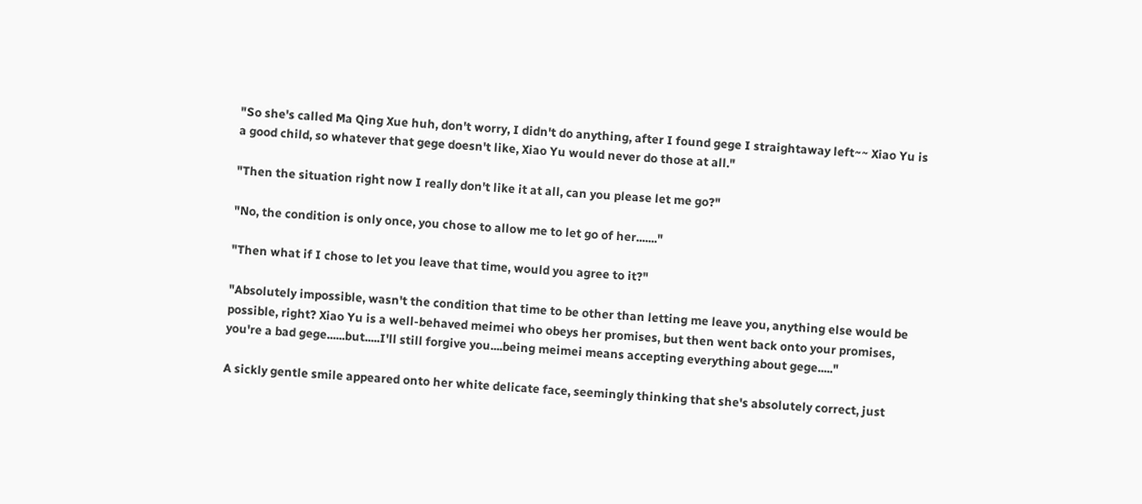"So she's called Ma Qing Xue huh, don't worry, I didn't do anything, after I found gege I straightaway left~~ Xiao Yu is a good child, so whatever that gege doesn't like, Xiao Yu would never do those at all."

"Then the situation right now I really don't like it at all, can you please let me go?"

"No, the condition is only once, you chose to allow me to let go of her......."

"Then what if I chose to let you leave that time, would you agree to it?"

"Absolutely impossible, wasn't the condition that time to be other than letting me leave you, anything else would be possible, right? Xiao Yu is a well-behaved meimei who obeys her promises, but then went back onto your promises, you're a bad gege......but.....I'll still forgive you....being meimei means accepting everything about gege....."

A sickly gentle smile appeared onto her white delicate face, seemingly thinking that she's absolutely correct, just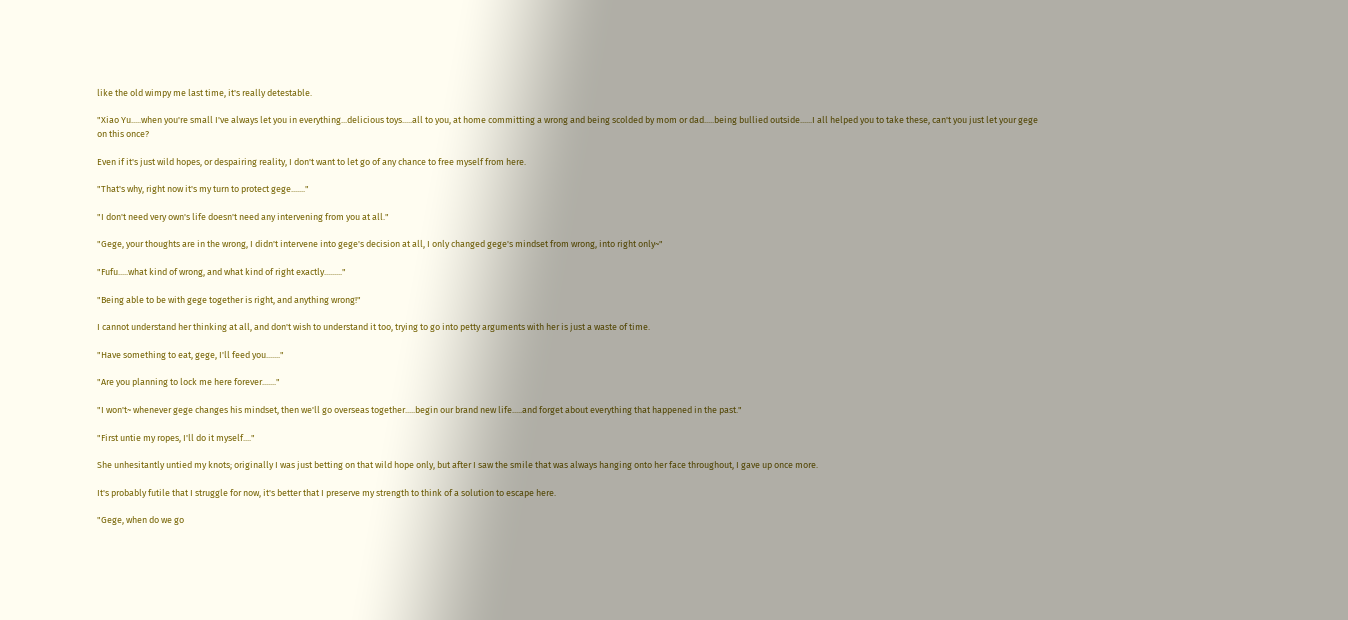like the old wimpy me last time, it's really detestable.

"Xiao Yu.....when you're small I've always let you in everything...delicious toys.....all to you, at home committing a wrong and being scolded by mom or dad.....being bullied outside......I all helped you to take these, can't you just let your gege on this once?

Even if it's just wild hopes, or despairing reality, I don't want to let go of any chance to free myself from here.

"That's why, right now it's my turn to protect gege......."

"I don't need very own's life doesn't need any intervening from you at all."

"Gege, your thoughts are in the wrong, I didn't intervene into gege's decision at all, I only changed gege's mindset from wrong, into right only~"

"Fufu.....what kind of wrong, and what kind of right exactly........."

"Being able to be with gege together is right, and anything wrong!"

I cannot understand her thinking at all, and don't wish to understand it too, trying to go into petty arguments with her is just a waste of time.

"Have something to eat, gege, I'll feed you......."

"Are you planning to lock me here forever......."

"I won't~ whenever gege changes his mindset, then we'll go overseas together.....begin our brand new life.....and forget about everything that happened in the past."

"First untie my ropes, I'll do it myself...."

She unhesitantly untied my knots; originally I was just betting on that wild hope only, but after I saw the smile that was always hanging onto her face throughout, I gave up once more.

It's probably futile that I struggle for now, it's better that I preserve my strength to think of a solution to escape here.

"Gege, when do we go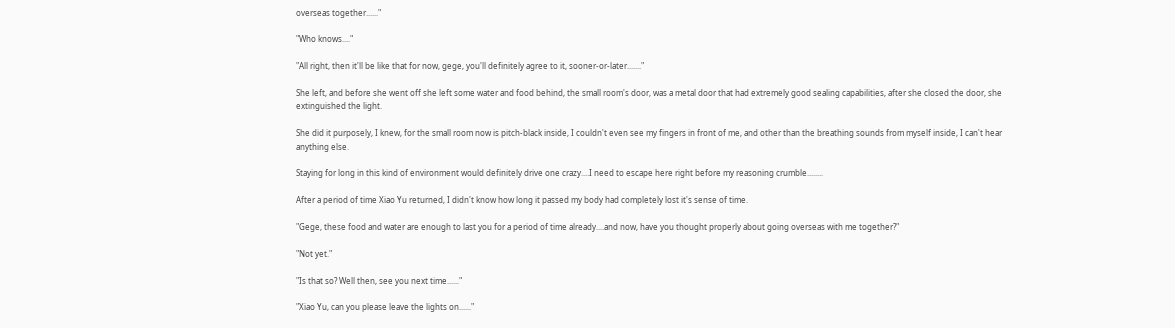overseas together......"

"Who knows...."

"All right, then it'll be like that for now, gege, you'll definitely agree to it, sooner-or-later......."

She left, and before she went off she left some water and food behind, the small room's door, was a metal door that had extremely good sealing capabilities, after she closed the door, she extinguished the light.

She did it purposely, I knew, for the small room now is pitch-black inside, I couldn't even see my fingers in front of me, and other than the breathing sounds from myself inside, I can't hear anything else.

Staying for long in this kind of environment would definitely drive one crazy....I need to escape here right before my reasoning crumble........

After a period of time Xiao Yu returned, I didn't know how long it passed my body had completely lost it's sense of time.

"Gege, these food and water are enough to last you for a period of time already....and now, have you thought properly about going overseas with me together?"

"Not yet."

"Is that so? Well then, see you next time......"

"Xiao Yu, can you please leave the lights on......"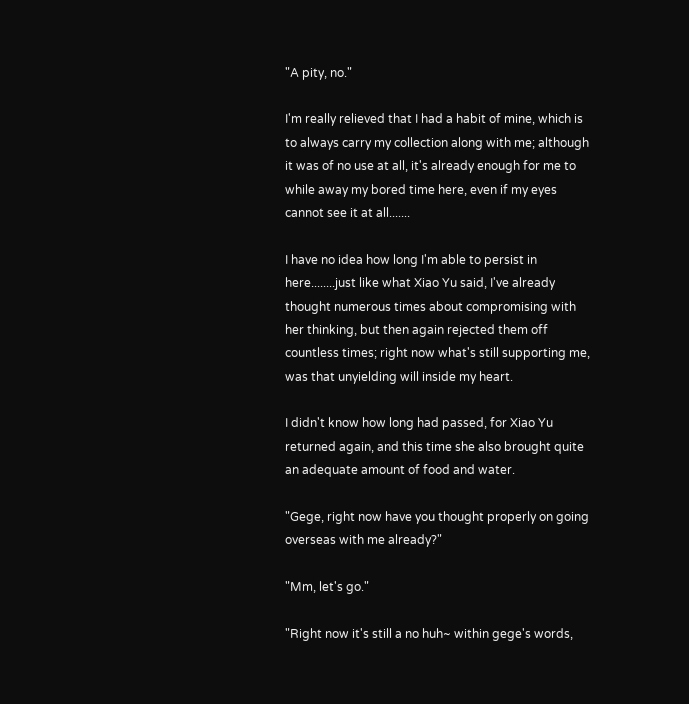"A pity, no."

I'm really relieved that I had a habit of mine, which is to always carry my collection along with me; although it was of no use at all, it's already enough for me to while away my bored time here, even if my eyes cannot see it at all.......

I have no idea how long I'm able to persist in here........just like what Xiao Yu said, I've already thought numerous times about compromising with her thinking, but then again rejected them off countless times; right now what's still supporting me, was that unyielding will inside my heart.

I didn't know how long had passed, for Xiao Yu returned again, and this time she also brought quite an adequate amount of food and water.

"Gege, right now have you thought properly on going overseas with me already?"

"Mm, let's go."

"Right now it's still a no huh~ within gege's words,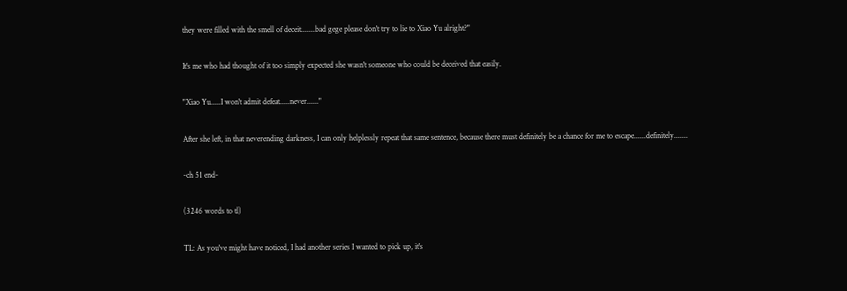they were filled with the smell of deceit.......bad gege please don't try to lie to Xiao Yu alright?"

It's me who had thought of it too simply expected she wasn't someone who could be deceived that easily.

"Xiao Yu.....I won't admit defeat.....never......"

After she left, in that neverending darkness, I can only helplessly repeat that same sentence, because there must definitely be a chance for me to escape......definitely.......

-ch 51 end-

(3246 words to tl)

TL: As you've might have noticed, I had another series I wanted to pick up, it's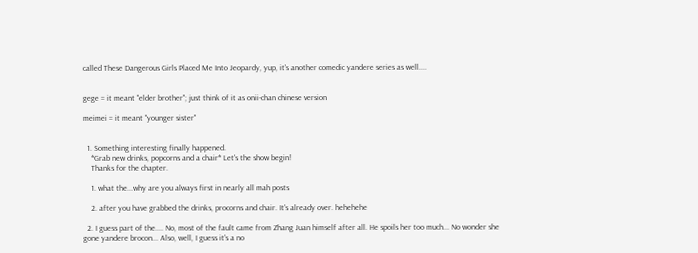called These Dangerous Girls Placed Me Into Jeopardy, yup, it's another comedic yandere series as well....


gege = it meant "elder brother"; just think of it as onii-chan chinese version

meimei = it meant ''younger sister"


  1. Something interesting finally happened.
    *Grab new drinks, popcorns and a chair* Let's the show begin!
    Thanks for the chapter.

    1. what the...why are you always first in nearly all mah posts

    2. after you have grabbed the drinks, procorns and chair. It's already over. hehehehe

  2. I guess part of the.... No, most of the fault came from Zhang Juan himself after all. He spoils her too much... No wonder she gone yandere brocon... Also, well, I guess it's a no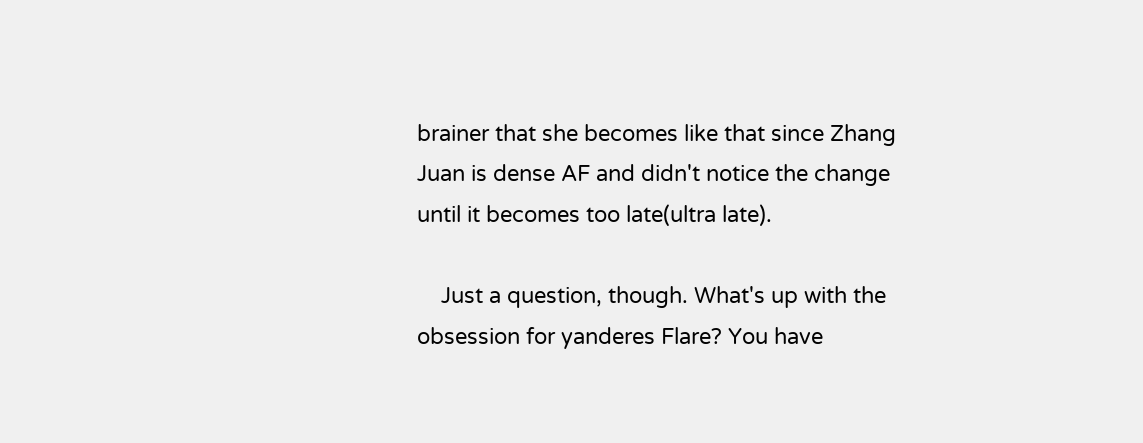brainer that she becomes like that since Zhang Juan is dense AF and didn't notice the change until it becomes too late(ultra late).

    Just a question, though. What's up with the obsession for yanderes Flare? You have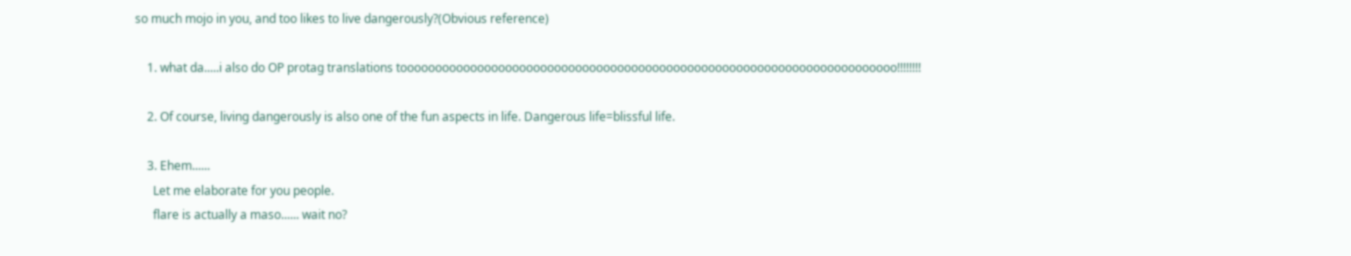so much mojo in you, and too likes to live dangerously?(Obvious reference)

    1. what da.....i also do OP protag translations tooooooooooooooooooooooooooooooooooooooooooooooooooooooooooooooooooooooo!!!!!!!!

    2. Of course, living dangerously is also one of the fun aspects in life. Dangerous life=blissful life.

    3. Ehem......
      Let me elaborate for you people.
      flare is actually a maso...... wait no?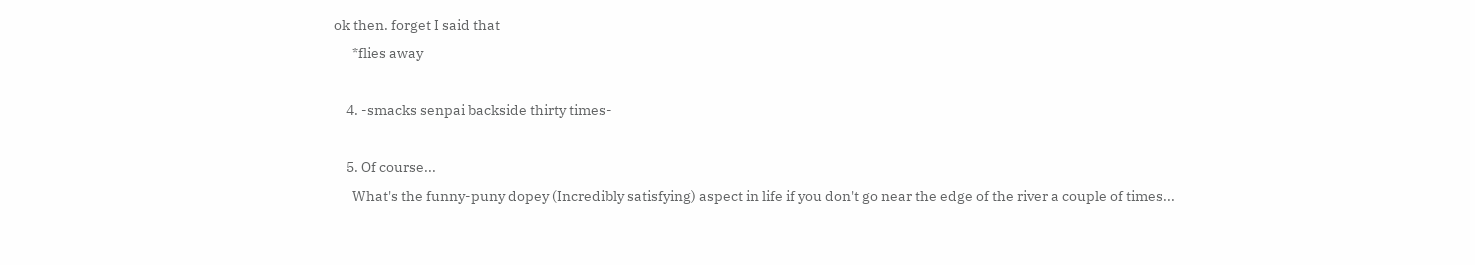ok then. forget I said that
      *flies away

    4. -smacks senpai backside thirty times-

    5. Of course...
      What's the funny-puny dopey (Incredibly satisfying) aspect in life if you don't go near the edge of the river a couple of times...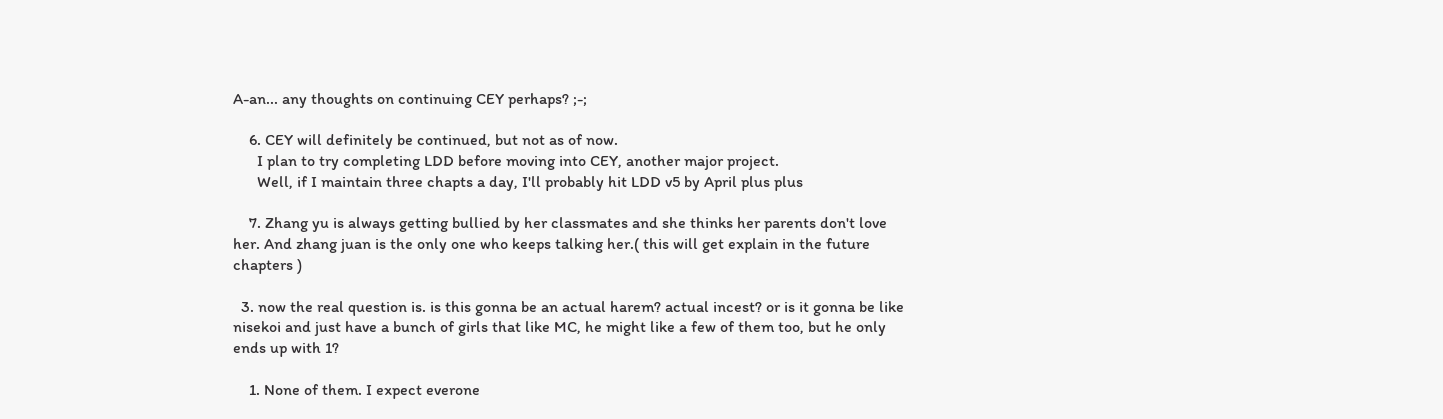A-an... any thoughts on continuing CEY perhaps? ;-;

    6. CEY will definitely be continued, but not as of now.
      I plan to try completing LDD before moving into CEY, another major project.
      Well, if I maintain three chapts a day, I'll probably hit LDD v5 by April plus plus

    7. Zhang yu is always getting bullied by her classmates and she thinks her parents don't love her. And zhang juan is the only one who keeps talking her.( this will get explain in the future chapters )

  3. now the real question is. is this gonna be an actual harem? actual incest? or is it gonna be like nisekoi and just have a bunch of girls that like MC, he might like a few of them too, but he only ends up with 1?

    1. None of them. I expect everone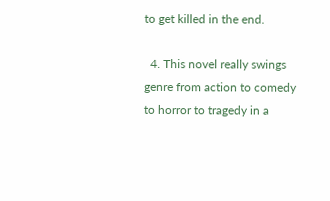to get killed in the end.

  4. This novel really swings genre from action to comedy to horror to tragedy in a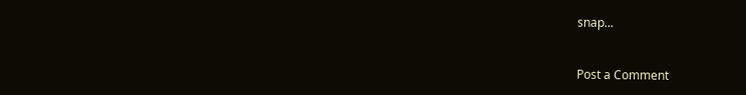snap...


Post a Comment